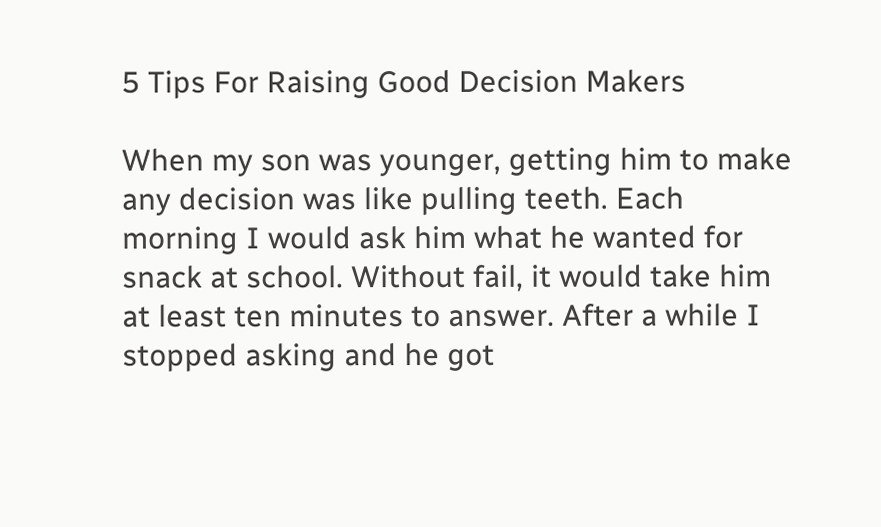5 Tips For Raising Good Decision Makers

When my son was younger, getting him to make any decision was like pulling teeth. Each morning I would ask him what he wanted for snack at school. Without fail, it would take him at least ten minutes to answer. After a while I stopped asking and he got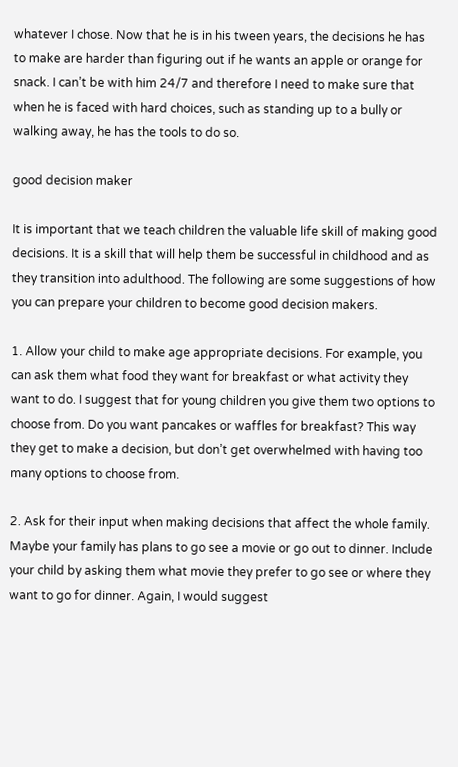whatever I chose. Now that he is in his tween years, the decisions he has to make are harder than figuring out if he wants an apple or orange for snack. I can’t be with him 24/7 and therefore I need to make sure that when he is faced with hard choices, such as standing up to a bully or walking away, he has the tools to do so.

good decision maker

It is important that we teach children the valuable life skill of making good decisions. It is a skill that will help them be successful in childhood and as they transition into adulthood. The following are some suggestions of how you can prepare your children to become good decision makers.

1. Allow your child to make age appropriate decisions. For example, you can ask them what food they want for breakfast or what activity they want to do. I suggest that for young children you give them two options to choose from. Do you want pancakes or waffles for breakfast? This way they get to make a decision, but don’t get overwhelmed with having too many options to choose from.

2. Ask for their input when making decisions that affect the whole family. Maybe your family has plans to go see a movie or go out to dinner. Include your child by asking them what movie they prefer to go see or where they want to go for dinner. Again, I would suggest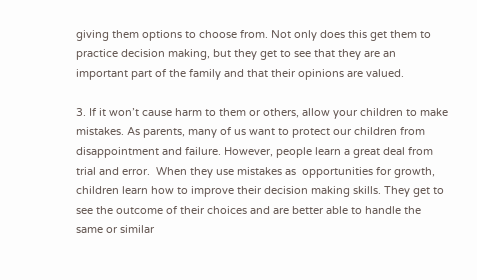giving them options to choose from. Not only does this get them to practice decision making, but they get to see that they are an important part of the family and that their opinions are valued.

3. If it won’t cause harm to them or others, allow your children to make mistakes. As parents, many of us want to protect our children from disappointment and failure. However, people learn a great deal from trial and error.  When they use mistakes as  opportunities for growth, children learn how to improve their decision making skills. They get to see the outcome of their choices and are better able to handle the same or similar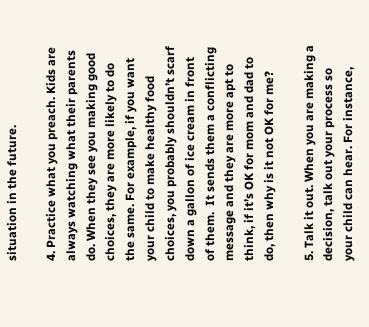situation in the future.

4. Practice what you preach. Kids are always watching what their parents do. When they see you making good choices, they are more likely to do the same. For example, if you want your child to make healthy food choices, you probably shouldn’t scarf down a gallon of ice cream in front of them.  It sends them a conflicting message and they are more apt to think, if it’s OK for mom and dad to do, then why is it not OK for me?

5. Talk it out. When you are making a decision, talk out your process so your child can hear. For instance,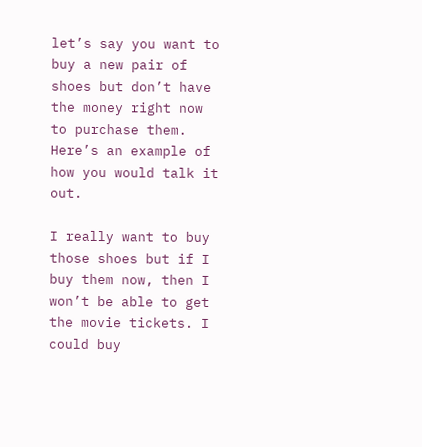let’s say you want to buy a new pair of shoes but don’t have the money right now to purchase them. Here’s an example of how you would talk it out.

I really want to buy those shoes but if I buy them now, then I won’t be able to get the movie tickets. I could buy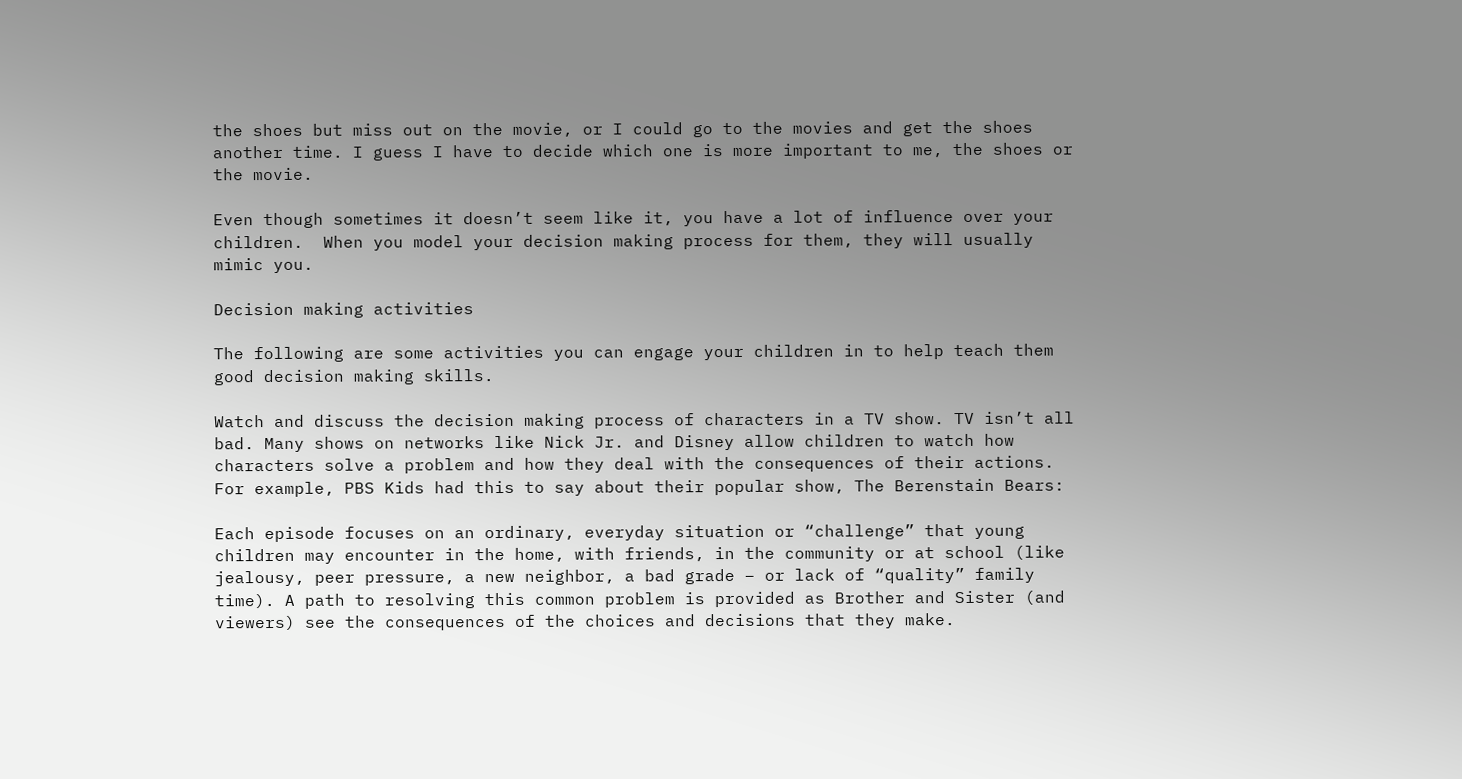the shoes but miss out on the movie, or I could go to the movies and get the shoes another time. I guess I have to decide which one is more important to me, the shoes or the movie.

Even though sometimes it doesn’t seem like it, you have a lot of influence over your children.  When you model your decision making process for them, they will usually mimic you.

Decision making activities

The following are some activities you can engage your children in to help teach them good decision making skills.

Watch and discuss the decision making process of characters in a TV show. TV isn’t all bad. Many shows on networks like Nick Jr. and Disney allow children to watch how characters solve a problem and how they deal with the consequences of their actions. For example, PBS Kids had this to say about their popular show, The Berenstain Bears:

Each episode focuses on an ordinary, everyday situation or “challenge” that young children may encounter in the home, with friends, in the community or at school (like jealousy, peer pressure, a new neighbor, a bad grade – or lack of “quality” family time). A path to resolving this common problem is provided as Brother and Sister (and viewers) see the consequences of the choices and decisions that they make.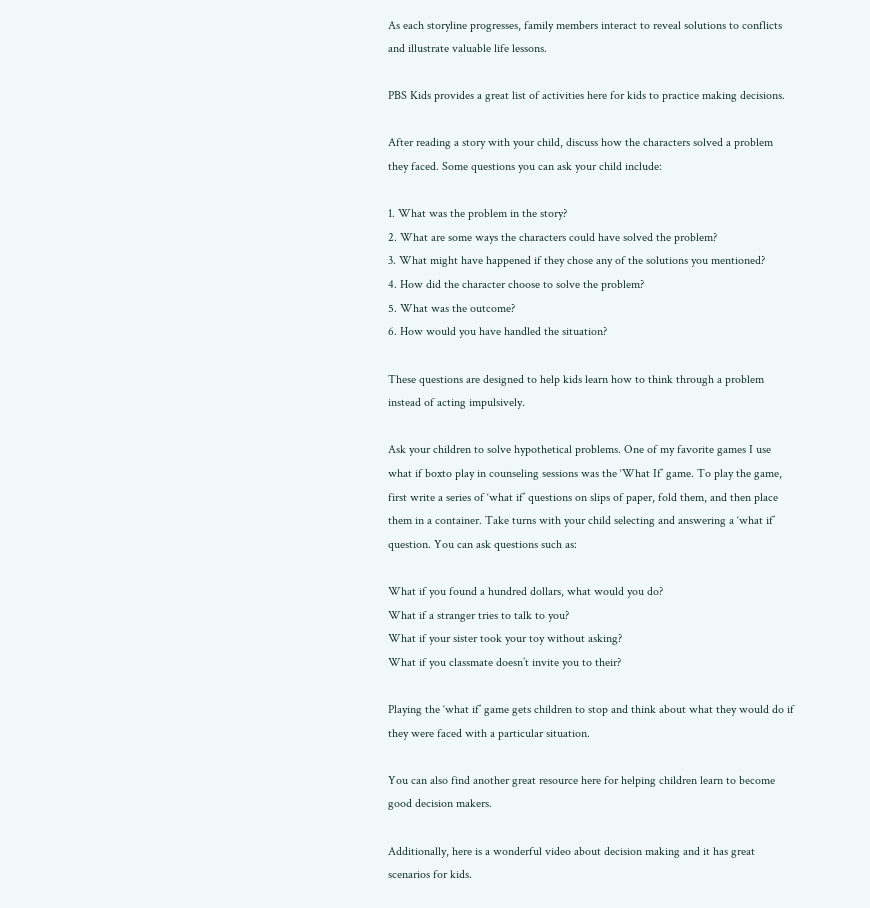As each storyline progresses, family members interact to reveal solutions to conflicts and illustrate valuable life lessons.

PBS Kids provides a great list of activities here for kids to practice making decisions.

After reading a story with your child, discuss how the characters solved a problem they faced. Some questions you can ask your child include:

1. What was the problem in the story?
2. What are some ways the characters could have solved the problem?
3. What might have happened if they chose any of the solutions you mentioned?
4. How did the character choose to solve the problem?
5. What was the outcome?
6. How would you have handled the situation?

These questions are designed to help kids learn how to think through a problem instead of acting impulsively.

Ask your children to solve hypothetical problems. One of my favorite games I use what if boxto play in counseling sessions was the ‘What If’ game. To play the game, first write a series of ‘what if’ questions on slips of paper, fold them, and then place them in a container. Take turns with your child selecting and answering a ‘what if’ question. You can ask questions such as:

What if you found a hundred dollars, what would you do?
What if a stranger tries to talk to you?
What if your sister took your toy without asking?
What if you classmate doesn’t invite you to their?

Playing the ‘what if’ game gets children to stop and think about what they would do if they were faced with a particular situation.

You can also find another great resource here for helping children learn to become good decision makers.

Additionally, here is a wonderful video about decision making and it has great scenarios for kids.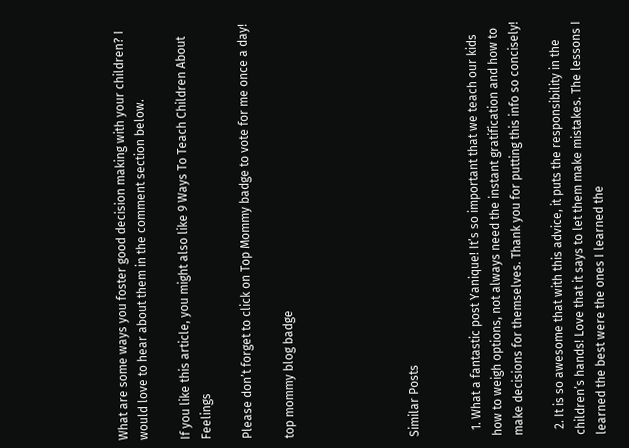What are some ways you foster good decision making with your children? I would love to hear about them in the comment section below.

If you like this article, you might also like 9 Ways To Teach Children About Feelings

Please don’t forget to click on Top Mommy badge to vote for me once a day!

top mommy blog badge





Similar Posts


  1. What a fantastic post Yanique! It’s so important that we teach our kids how to weigh options, not always need the instant gratification and how to make decisions for themselves. Thank you for putting this info so concisely!

  2. It is so awesome that with this advice, it puts the responsibility in the children’s hands! Love that it says to let them make mistakes. The lessons I learned the best were the ones I learned the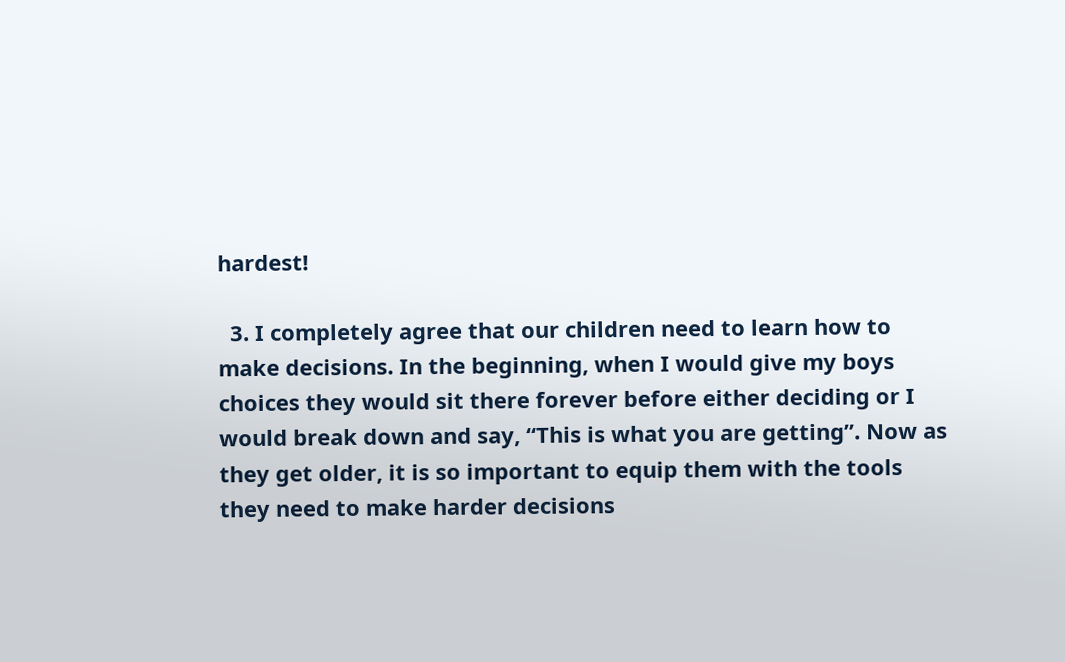hardest!

  3. I completely agree that our children need to learn how to make decisions. In the beginning, when I would give my boys choices they would sit there forever before either deciding or I would break down and say, “This is what you are getting”. Now as they get older, it is so important to equip them with the tools they need to make harder decisions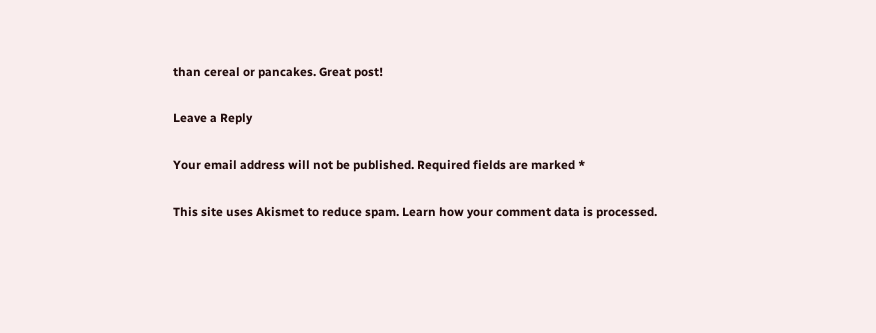than cereal or pancakes. Great post!

Leave a Reply

Your email address will not be published. Required fields are marked *

This site uses Akismet to reduce spam. Learn how your comment data is processed.